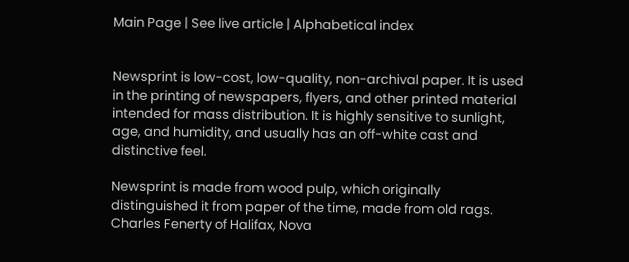Main Page | See live article | Alphabetical index


Newsprint is low-cost, low-quality, non-archival paper. It is used in the printing of newspapers, flyers, and other printed material intended for mass distribution. It is highly sensitive to sunlight, age, and humidity, and usually has an off-white cast and distinctive feel.

Newsprint is made from wood pulp, which originally distinguished it from paper of the time, made from old rags. Charles Fenerty of Halifax, Nova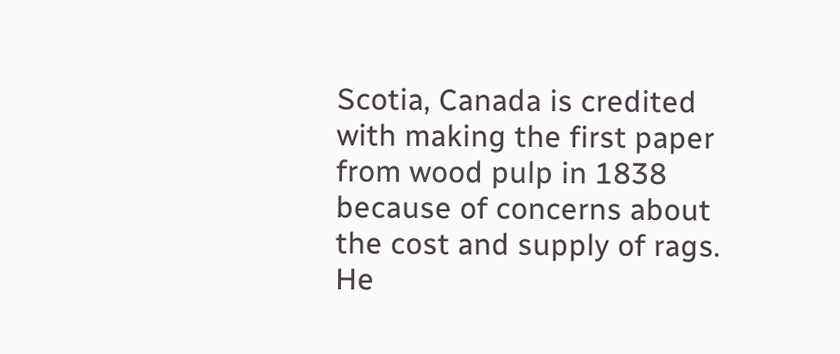Scotia, Canada is credited with making the first paper from wood pulp in 1838 because of concerns about the cost and supply of rags. He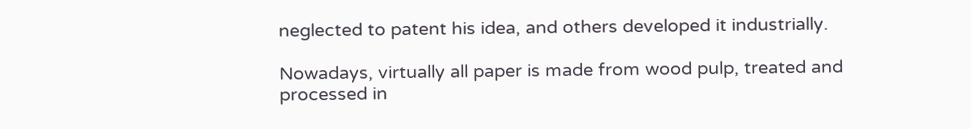neglected to patent his idea, and others developed it industrially.

Nowadays, virtually all paper is made from wood pulp, treated and processed in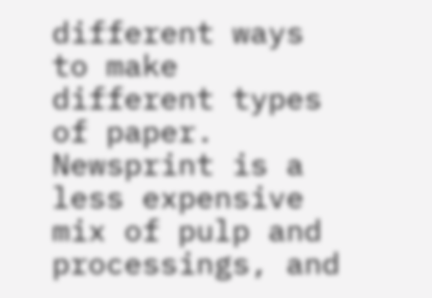different ways to make different types of paper. Newsprint is a less expensive mix of pulp and processings, and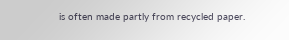is often made partly from recycled paper.